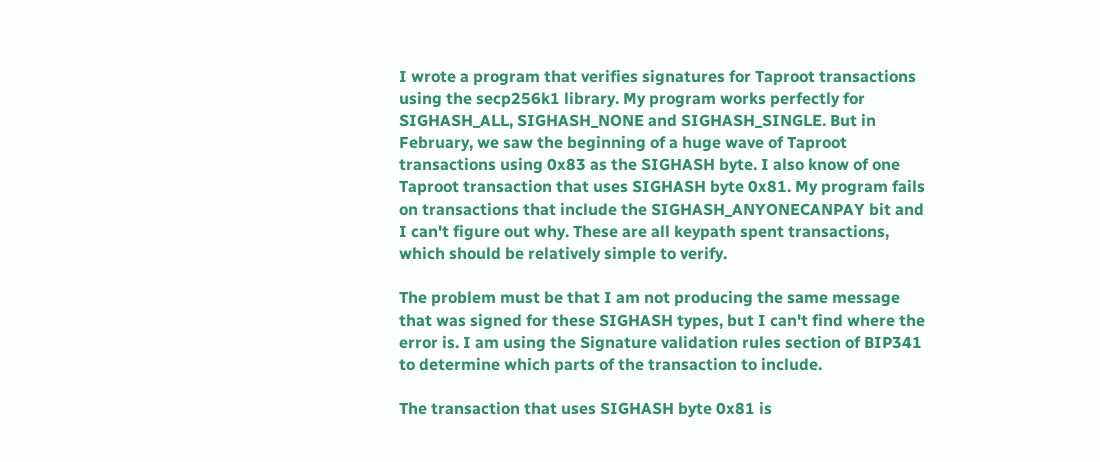I wrote a program that verifies signatures for Taproot transactions using the secp256k1 library. My program works perfectly for SIGHASH_ALL, SIGHASH_NONE and SIGHASH_SINGLE. But in February, we saw the beginning of a huge wave of Taproot transactions using 0x83 as the SIGHASH byte. I also know of one Taproot transaction that uses SIGHASH byte 0x81. My program fails on transactions that include the SIGHASH_ANYONECANPAY bit and I can't figure out why. These are all keypath spent transactions, which should be relatively simple to verify.

The problem must be that I am not producing the same message that was signed for these SIGHASH types, but I can't find where the error is. I am using the Signature validation rules section of BIP341 to determine which parts of the transaction to include.

The transaction that uses SIGHASH byte 0x81 is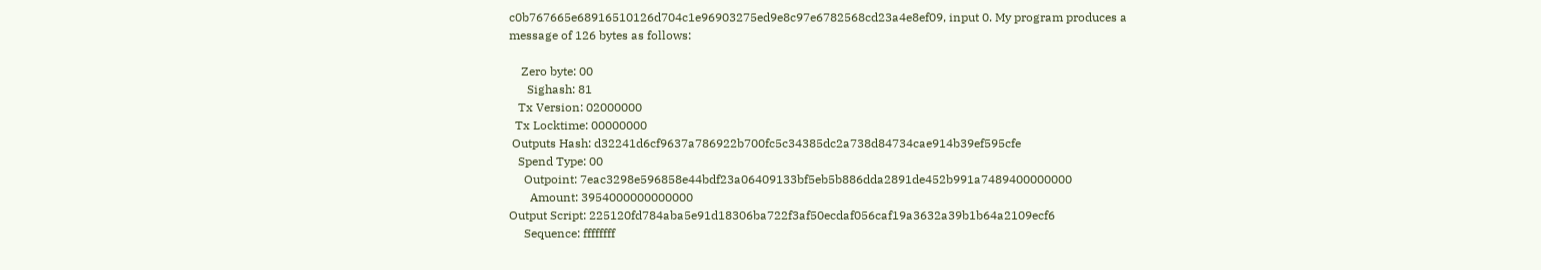c0b767665e68916510126d704c1e96903275ed9e8c97e6782568cd23a4e8ef09, input 0. My program produces a message of 126 bytes as follows:

    Zero byte: 00
      Sighash: 81
   Tx Version: 02000000
  Tx Locktime: 00000000
 Outputs Hash: d32241d6cf9637a786922b700fc5c34385dc2a738d84734cae914b39ef595cfe
   Spend Type: 00
     Outpoint: 7eac3298e596858e44bdf23a06409133bf5eb5b886dda2891de452b991a7489400000000
       Amount: 3954000000000000
Output Script: 225120fd784aba5e91d18306ba722f3af50ecdaf056caf19a3632a39b1b64a2109ecf6
     Sequence: ffffffff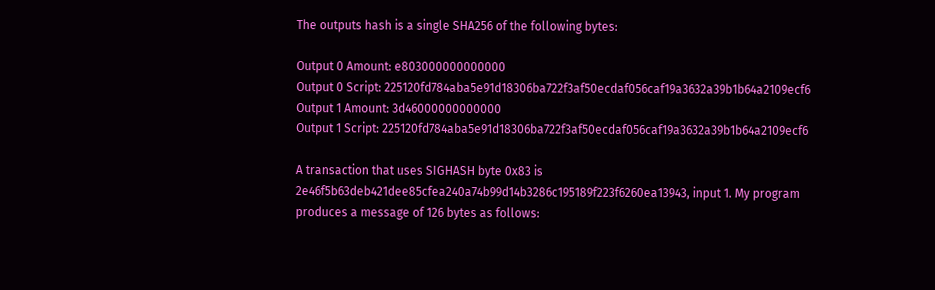The outputs hash is a single SHA256 of the following bytes:

Output 0 Amount: e803000000000000
Output 0 Script: 225120fd784aba5e91d18306ba722f3af50ecdaf056caf19a3632a39b1b64a2109ecf6
Output 1 Amount: 3d46000000000000
Output 1 Script: 225120fd784aba5e91d18306ba722f3af50ecdaf056caf19a3632a39b1b64a2109ecf6

A transaction that uses SIGHASH byte 0x83 is 2e46f5b63deb421dee85cfea240a74b99d14b3286c195189f223f6260ea13943, input 1. My program produces a message of 126 bytes as follows: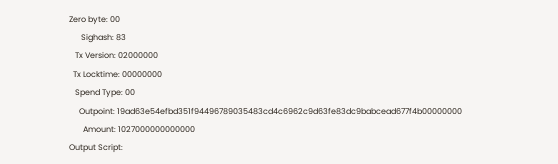Zero byte: 00
      Sighash: 83
   Tx Version: 02000000
  Tx Locktime: 00000000
   Spend Type: 00
     Outpoint: 19ad63e54efbd351f94496789035483cd4c6962c9d63fe83dc9babcead677f4b00000000
       Amount: 1027000000000000
Output Script: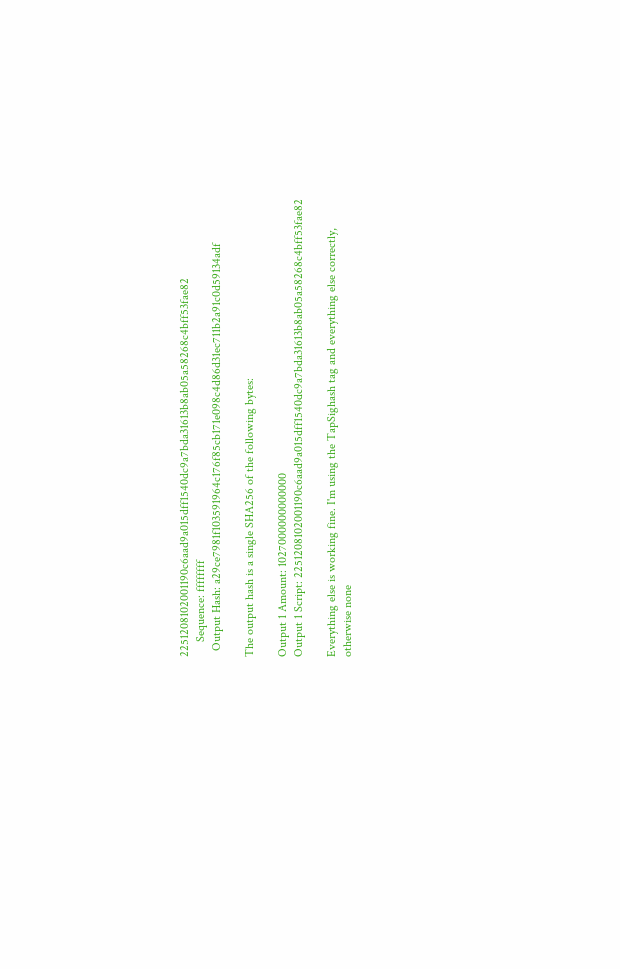2251208102001190c6aad9a015dff1540dc9a7bda31613b8ab05a58268c4bff53fae82
     Sequence: ffffffff
  Output Hash: a29ce7981f103591964c176f85cb171e098c4d86d31ec711b2a91c0d59134adf

The output hash is a single SHA256 of the following bytes:

Output 1 Amount: 1027000000000000
Output 1 Script: 2251208102001190c6aad9a015dff1540dc9a7bda31613b8ab05a58268c4bff53fae82

Everything else is working fine. I'm using the TapSighash tag and everything else correctly, otherwise none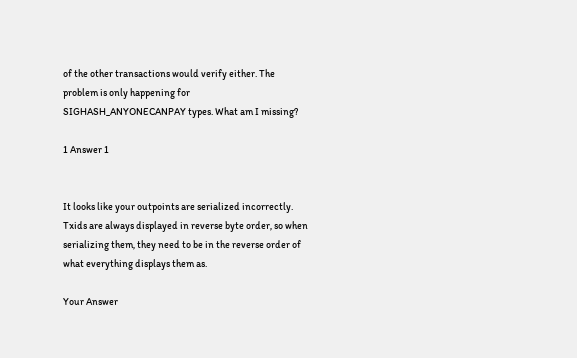of the other transactions would verify either. The problem is only happening for SIGHASH_ANYONECANPAY types. What am I missing?

1 Answer 1


It looks like your outpoints are serialized incorrectly. Txids are always displayed in reverse byte order, so when serializing them, they need to be in the reverse order of what everything displays them as.

Your Answer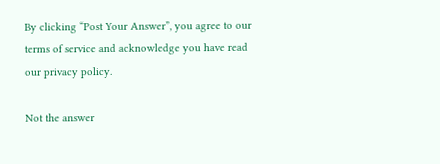By clicking “Post Your Answer”, you agree to our terms of service and acknowledge you have read our privacy policy.

Not the answer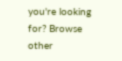you're looking for? Browse other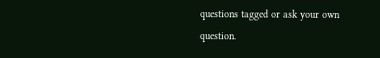questions tagged or ask your own question.